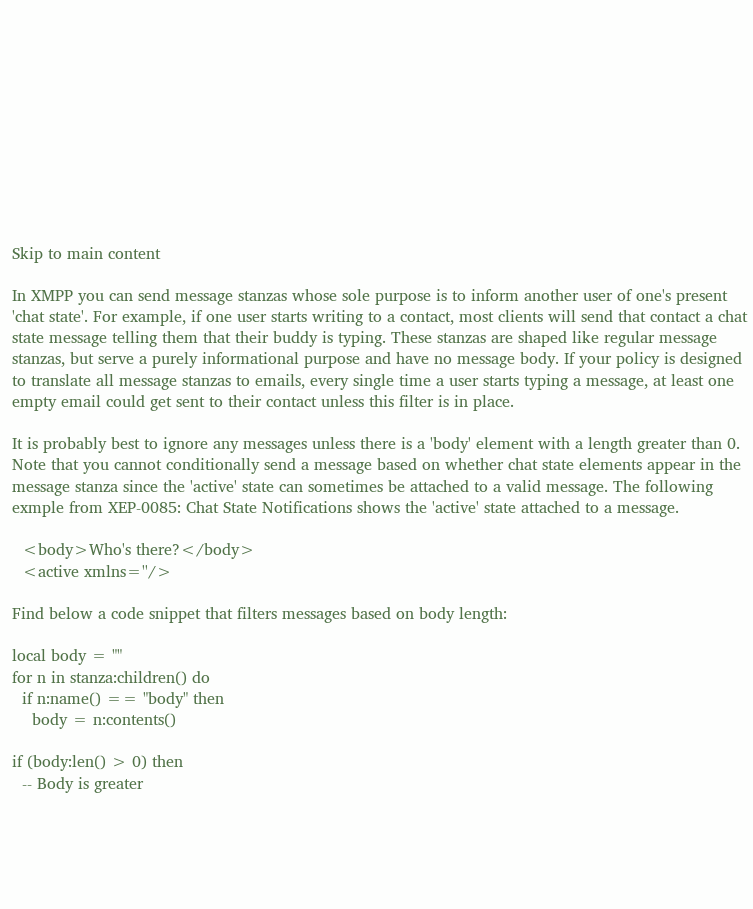Skip to main content

In XMPP you can send message stanzas whose sole purpose is to inform another user of one's present 'chat state'. For example, if one user starts writing to a contact, most clients will send that contact a chat state message telling them that their buddy is typing. These stanzas are shaped like regular message stanzas, but serve a purely informational purpose and have no message body. If your policy is designed to translate all message stanzas to emails, every single time a user starts typing a message, at least one empty email could get sent to their contact unless this filter is in place.

It is probably best to ignore any messages unless there is a 'body' element with a length greater than 0. Note that you cannot conditionally send a message based on whether chat state elements appear in the message stanza since the 'active' state can sometimes be attached to a valid message. The following exmple from XEP-0085: Chat State Notifications shows the 'active' state attached to a message.

  <body>Who's there?</body>
  <active xmlns=''/>

Find below a code snippet that filters messages based on body length:

local body = ""
for n in stanza:children() do
  if n:name() == "body" then
    body = n:contents()

if (body:len() > 0) then
  -- Body is greater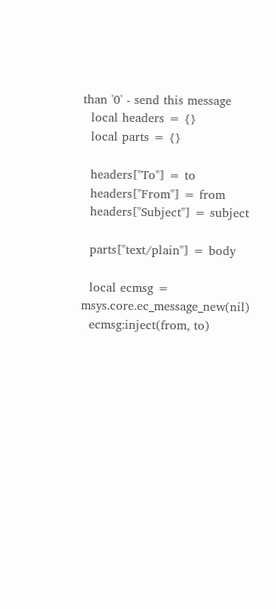than '0' - send this message
  local headers = {}
  local parts = {}

  headers["To"] = to
  headers["From"] = from
  headers["Subject"] = subject

  parts["text/plain"] = body

  local ecmsg = msys.core.ec_message_new(nil)
  ecmsg:inject(from, to)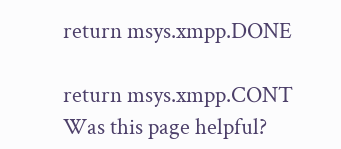return msys.xmpp.DONE

return msys.xmpp.CONT
Was this page helpful?